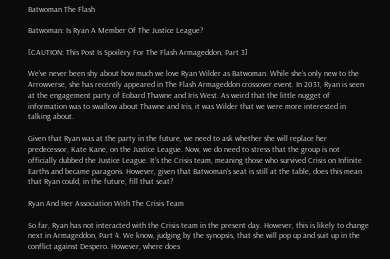Batwoman The Flash

Batwoman: Is Ryan A Member Of The Justice League?

[CAUTION: This Post Is Spoilery For The Flash Armageddon, Part 3]

We’ve never been shy about how much we love Ryan Wilder as Batwoman. While she’s only new to the Arrowverse, she has recently appeared in The Flash Armageddon crossover event. In 2031, Ryan is seen at the engagement party of Eobard Thawne and Iris West. As weird that the little nugget of information was to swallow about Thawne and Iris, it was Wilder that we were more interested in talking about.

Given that Ryan was at the party in the future, we need to ask whether she will replace her predecessor, Kate Kane, on the Justice League. Now, we do need to stress that the group is not officially dubbed the Justice League. It’s the Crisis team, meaning those who survived Crisis on Infinite Earths and became paragons. However, given that Batwoman’s seat is still at the table, does this mean that Ryan could, in the future, fill that seat?

Ryan And Her Association With The Crisis Team

So far, Ryan has not interacted with the Crisis team in the present day. However, this is likely to change next in Armageddon, Part 4. We know, judging by the synopsis, that she will pop up and suit up in the conflict against Despero. However, where does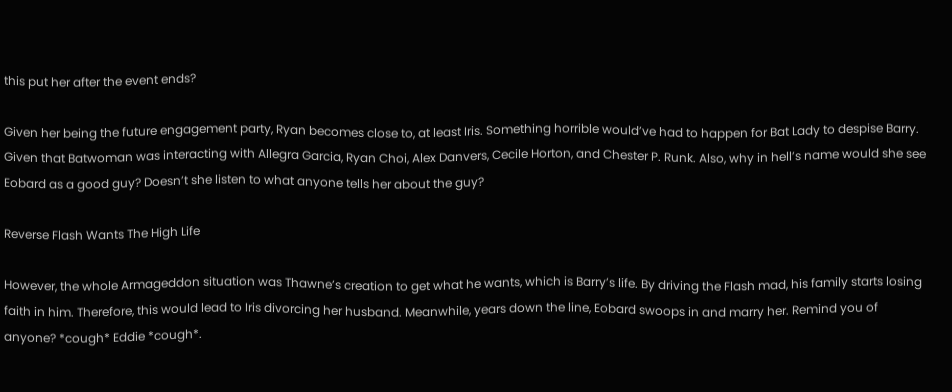this put her after the event ends?

Given her being the future engagement party, Ryan becomes close to, at least Iris. Something horrible would’ve had to happen for Bat Lady to despise Barry. Given that Batwoman was interacting with Allegra Garcia, Ryan Choi, Alex Danvers, Cecile Horton, and Chester P. Runk. Also, why in hell’s name would she see Eobard as a good guy? Doesn’t she listen to what anyone tells her about the guy?

Reverse Flash Wants The High Life

However, the whole Armageddon situation was Thawne’s creation to get what he wants, which is Barry’s life. By driving the Flash mad, his family starts losing faith in him. Therefore, this would lead to Iris divorcing her husband. Meanwhile, years down the line, Eobard swoops in and marry her. Remind you of anyone? *cough* Eddie *cough*.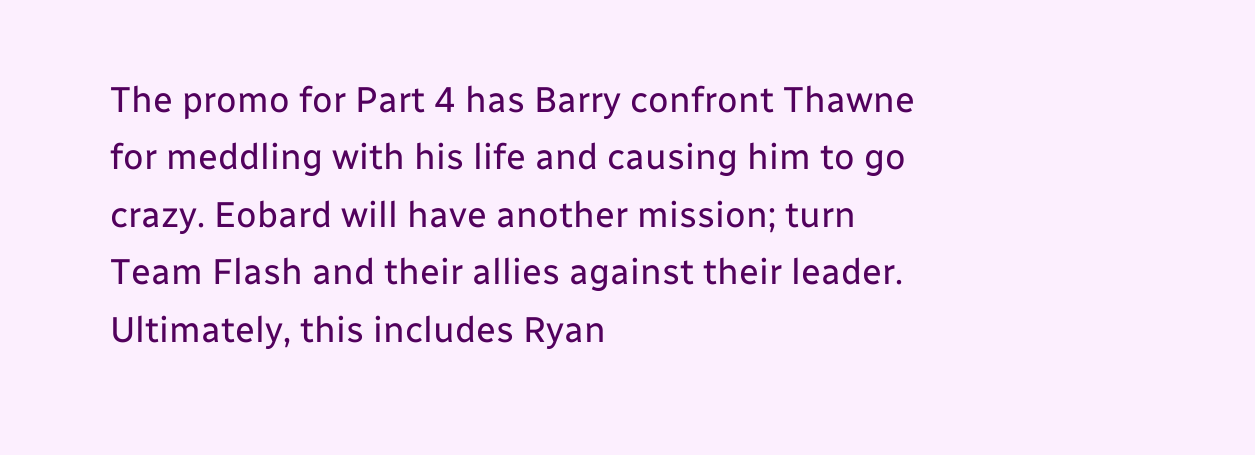The promo for Part 4 has Barry confront Thawne for meddling with his life and causing him to go crazy. Eobard will have another mission; turn Team Flash and their allies against their leader. Ultimately, this includes Ryan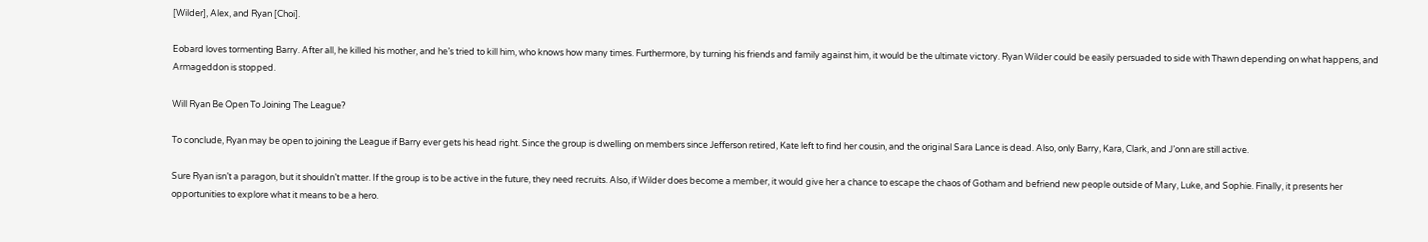[Wilder], Alex, and Ryan [Choi].

Eobard loves tormenting Barry. After all, he killed his mother, and he’s tried to kill him, who knows how many times. Furthermore, by turning his friends and family against him, it would be the ultimate victory. Ryan Wilder could be easily persuaded to side with Thawn depending on what happens, and Armageddon is stopped.

Will Ryan Be Open To Joining The League?

To conclude, Ryan may be open to joining the League if Barry ever gets his head right. Since the group is dwelling on members since Jefferson retired, Kate left to find her cousin, and the original Sara Lance is dead. Also, only Barry, Kara, Clark, and J’onn are still active.

Sure Ryan isn’t a paragon, but it shouldn’t matter. If the group is to be active in the future, they need recruits. Also, if Wilder does become a member, it would give her a chance to escape the chaos of Gotham and befriend new people outside of Mary, Luke, and Sophie. Finally, it presents her opportunities to explore what it means to be a hero.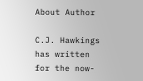About Author

C.J. Hawkings has written for the now-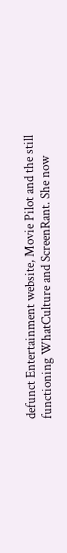defunct Entertainment website, Movie Pilot and the still functioning WhatCulture and ScreenRant. She now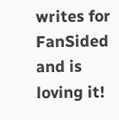writes for FanSided and is loving it!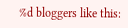%d bloggers like this: